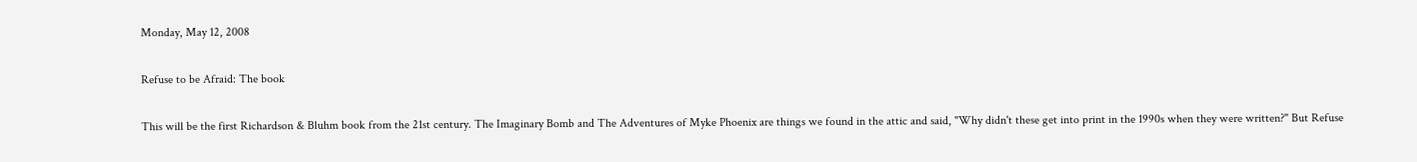Monday, May 12, 2008

Refuse to be Afraid: The book

This will be the first Richardson & Bluhm book from the 21st century. The Imaginary Bomb and The Adventures of Myke Phoenix are things we found in the attic and said, "Why didn't these get into print in the 1990s when they were written?" But Refuse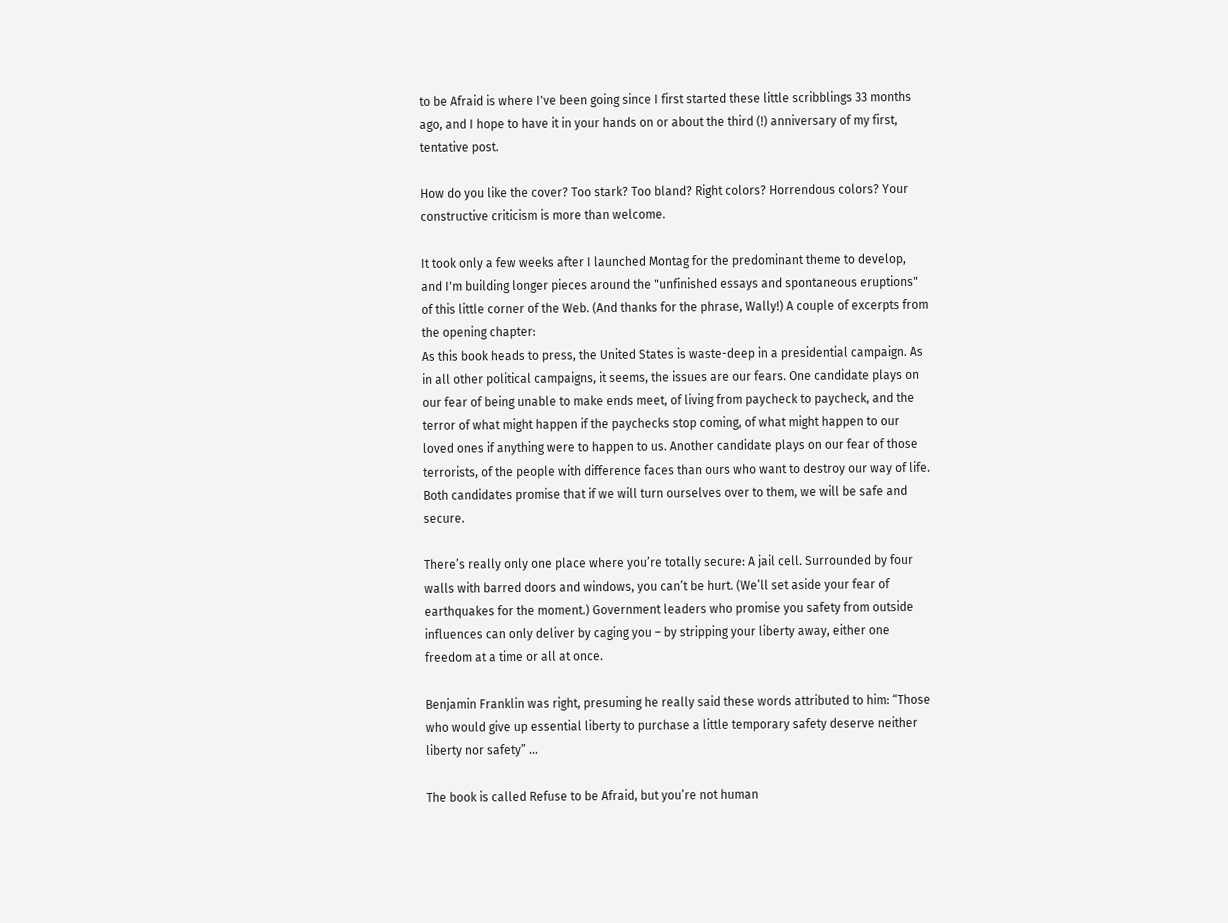to be Afraid is where I've been going since I first started these little scribblings 33 months ago, and I hope to have it in your hands on or about the third (!) anniversary of my first, tentative post.

How do you like the cover? Too stark? Too bland? Right colors? Horrendous colors? Your constructive criticism is more than welcome.

It took only a few weeks after I launched Montag for the predominant theme to develop, and I'm building longer pieces around the "unfinished essays and spontaneous eruptions" of this little corner of the Web. (And thanks for the phrase, Wally!) A couple of excerpts from the opening chapter:
As this book heads to press, the United States is waste-deep in a presidential campaign. As in all other political campaigns, it seems, the issues are our fears. One candidate plays on our fear of being unable to make ends meet, of living from paycheck to paycheck, and the terror of what might happen if the paychecks stop coming, of what might happen to our loved ones if anything were to happen to us. Another candidate plays on our fear of those terrorists, of the people with difference faces than ours who want to destroy our way of life. Both candidates promise that if we will turn ourselves over to them, we will be safe and secure.

There’s really only one place where you’re totally secure: A jail cell. Surrounded by four walls with barred doors and windows, you can’t be hurt. (We’ll set aside your fear of earthquakes for the moment.) Government leaders who promise you safety from outside influences can only deliver by caging you – by stripping your liberty away, either one freedom at a time or all at once.

Benjamin Franklin was right, presuming he really said these words attributed to him: “Those who would give up essential liberty to purchase a little temporary safety deserve neither liberty nor safety” ...

The book is called Refuse to be Afraid, but you’re not human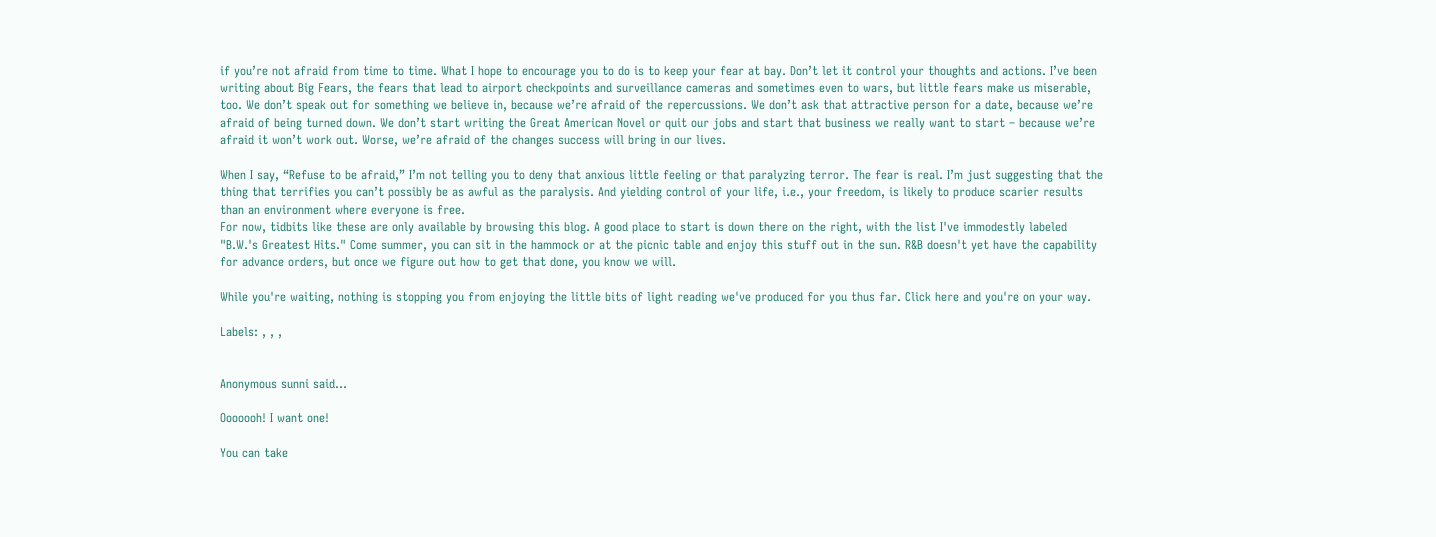if you’re not afraid from time to time. What I hope to encourage you to do is to keep your fear at bay. Don’t let it control your thoughts and actions. I’ve been writing about Big Fears, the fears that lead to airport checkpoints and surveillance cameras and sometimes even to wars, but little fears make us miserable, too. We don’t speak out for something we believe in, because we’re afraid of the repercussions. We don’t ask that attractive person for a date, because we’re afraid of being turned down. We don’t start writing the Great American Novel or quit our jobs and start that business we really want to start – because we’re afraid it won’t work out. Worse, we’re afraid of the changes success will bring in our lives.

When I say, “Refuse to be afraid,” I’m not telling you to deny that anxious little feeling or that paralyzing terror. The fear is real. I’m just suggesting that the thing that terrifies you can’t possibly be as awful as the paralysis. And yielding control of your life, i.e., your freedom, is likely to produce scarier results than an environment where everyone is free.
For now, tidbits like these are only available by browsing this blog. A good place to start is down there on the right, with the list I've immodestly labeled "B.W.'s Greatest Hits." Come summer, you can sit in the hammock or at the picnic table and enjoy this stuff out in the sun. R&B doesn't yet have the capability for advance orders, but once we figure out how to get that done, you know we will.

While you're waiting, nothing is stopping you from enjoying the little bits of light reading we've produced for you thus far. Click here and you're on your way.

Labels: , , ,


Anonymous sunni said...

Ooooooh! I want one!

You can take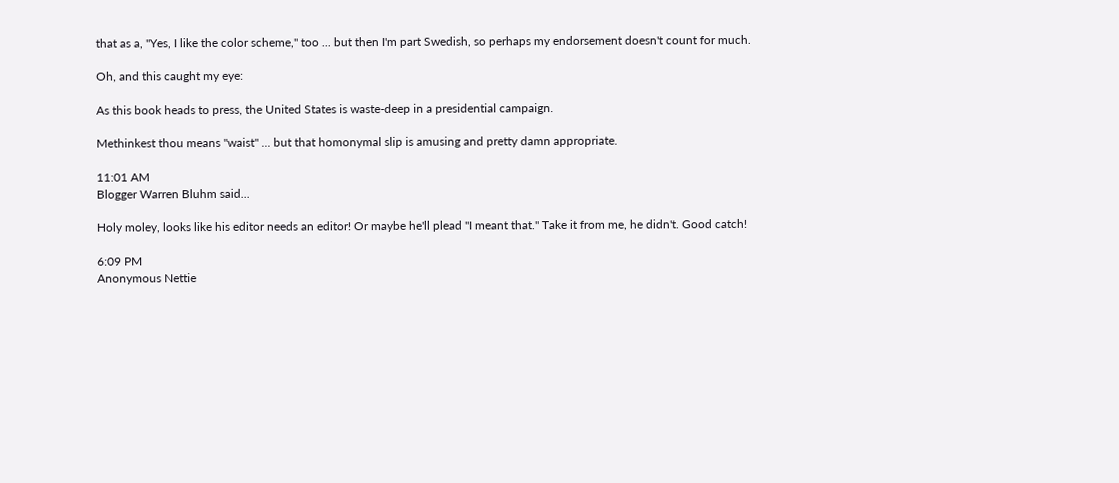that as a, "Yes, I like the color scheme," too ... but then I'm part Swedish, so perhaps my endorsement doesn't count for much.

Oh, and this caught my eye:

As this book heads to press, the United States is waste-deep in a presidential campaign.

Methinkest thou means "waist" ... but that homonymal slip is amusing and pretty damn appropriate.

11:01 AM
Blogger Warren Bluhm said...

Holy moley, looks like his editor needs an editor! Or maybe he'll plead "I meant that." Take it from me, he didn't. Good catch!

6:09 PM
Anonymous Nettie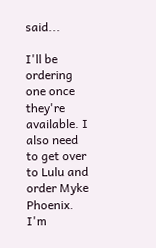said...

I'll be ordering one once they're available. I also need to get over to Lulu and order Myke Phoenix. I'm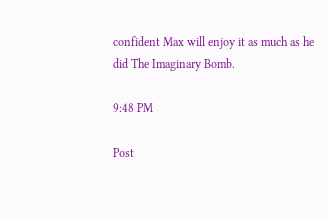confident Max will enjoy it as much as he did The Imaginary Bomb.

9:48 PM

Post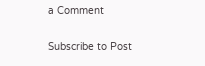a Comment

Subscribe to Post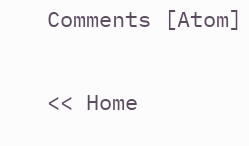Comments [Atom]

<< Home